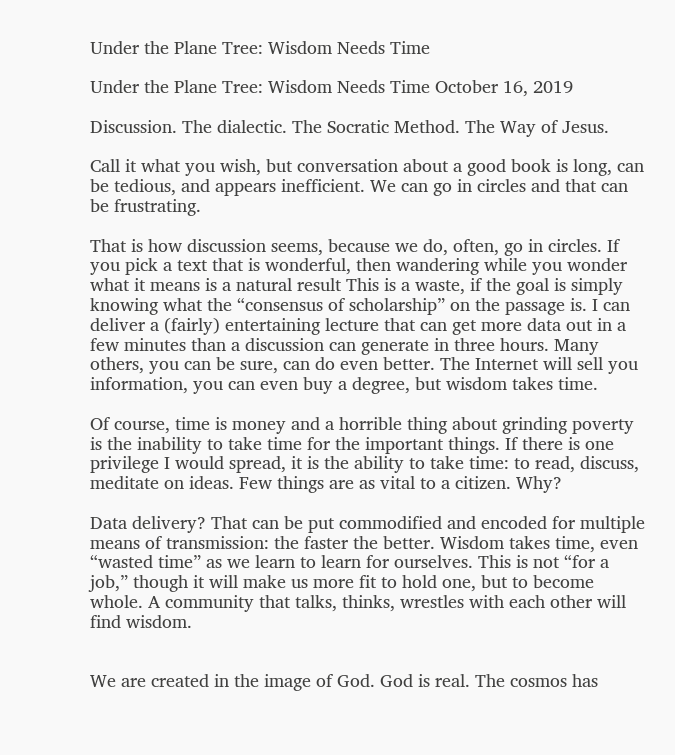Under the Plane Tree: Wisdom Needs Time

Under the Plane Tree: Wisdom Needs Time October 16, 2019

Discussion. The dialectic. The Socratic Method. The Way of Jesus.

Call it what you wish, but conversation about a good book is long, can be tedious, and appears inefficient. We can go in circles and that can be frustrating.

That is how discussion seems, because we do, often, go in circles. If you pick a text that is wonderful, then wandering while you wonder what it means is a natural result This is a waste, if the goal is simply knowing what the “consensus of scholarship” on the passage is. I can deliver a (fairly) entertaining lecture that can get more data out in a few minutes than a discussion can generate in three hours. Many others, you can be sure, can do even better. The Internet will sell you information, you can even buy a degree, but wisdom takes time.

Of course, time is money and a horrible thing about grinding poverty is the inability to take time for the important things. If there is one privilege I would spread, it is the ability to take time: to read, discuss, meditate on ideas. Few things are as vital to a citizen. Why?

Data delivery? That can be put commodified and encoded for multiple means of transmission: the faster the better. Wisdom takes time, even “wasted time” as we learn to learn for ourselves. This is not “for a job,” though it will make us more fit to hold one, but to become whole. A community that talks, thinks, wrestles with each other will find wisdom.


We are created in the image of God. God is real. The cosmos has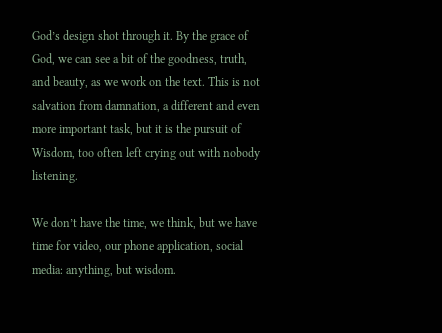God’s design shot through it. By the grace of God, we can see a bit of the goodness, truth, and beauty, as we work on the text. This is not salvation from damnation, a different and even more important task, but it is the pursuit of Wisdom, too often left crying out with nobody listening.

We don’t have the time, we think, but we have time for video, our phone application, social media: anything, but wisdom.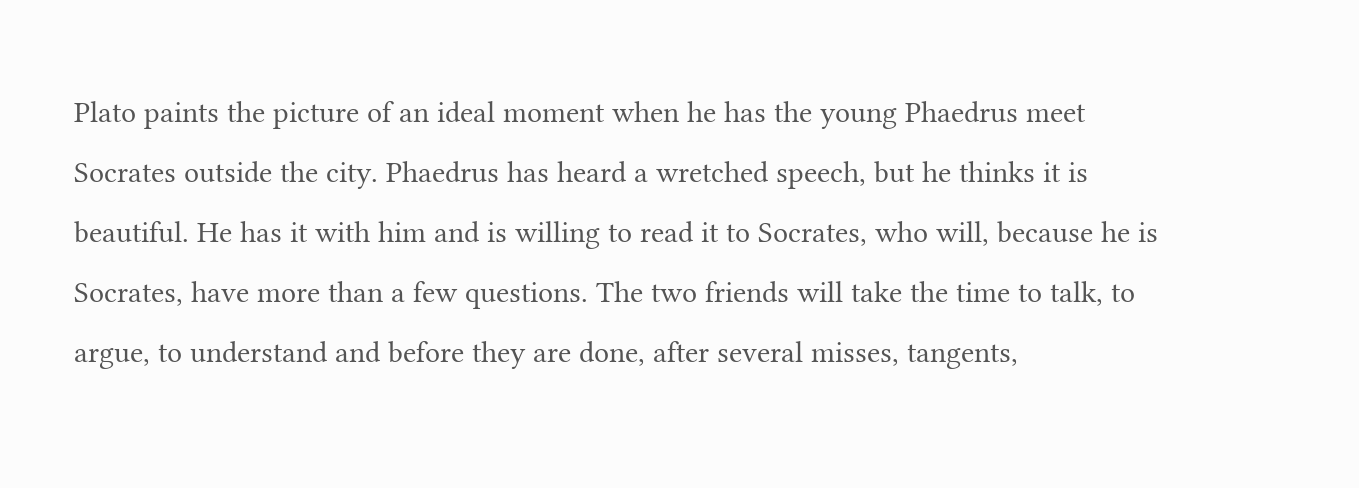Plato paints the picture of an ideal moment when he has the young Phaedrus meet Socrates outside the city. Phaedrus has heard a wretched speech, but he thinks it is beautiful. He has it with him and is willing to read it to Socrates, who will, because he is Socrates, have more than a few questions. The two friends will take the time to talk, to argue, to understand and before they are done, after several misses, tangents,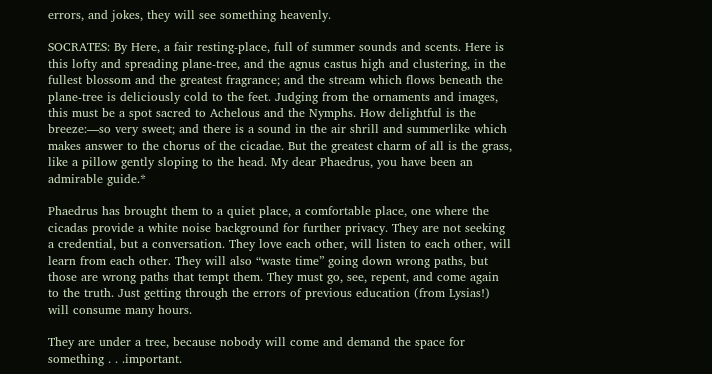errors, and jokes, they will see something heavenly.

SOCRATES: By Here, a fair resting-place, full of summer sounds and scents. Here is this lofty and spreading plane-tree, and the agnus castus high and clustering, in the fullest blossom and the greatest fragrance; and the stream which flows beneath the plane-tree is deliciously cold to the feet. Judging from the ornaments and images, this must be a spot sacred to Achelous and the Nymphs. How delightful is the breeze:—so very sweet; and there is a sound in the air shrill and summerlike which makes answer to the chorus of the cicadae. But the greatest charm of all is the grass, like a pillow gently sloping to the head. My dear Phaedrus, you have been an admirable guide.*

Phaedrus has brought them to a quiet place, a comfortable place, one where the cicadas provide a white noise background for further privacy. They are not seeking a credential, but a conversation. They love each other, will listen to each other, will learn from each other. They will also “waste time” going down wrong paths, but those are wrong paths that tempt them. They must go, see, repent, and come again to the truth. Just getting through the errors of previous education (from Lysias!) will consume many hours.

They are under a tree, because nobody will come and demand the space for something . . .important.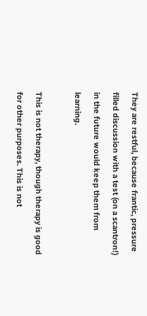They are restful, because frantic, pressure filled discussion with a test (on a scantron!) in the future would keep them from learning.

This is not therapy, though therapy is good for other purposes. This is not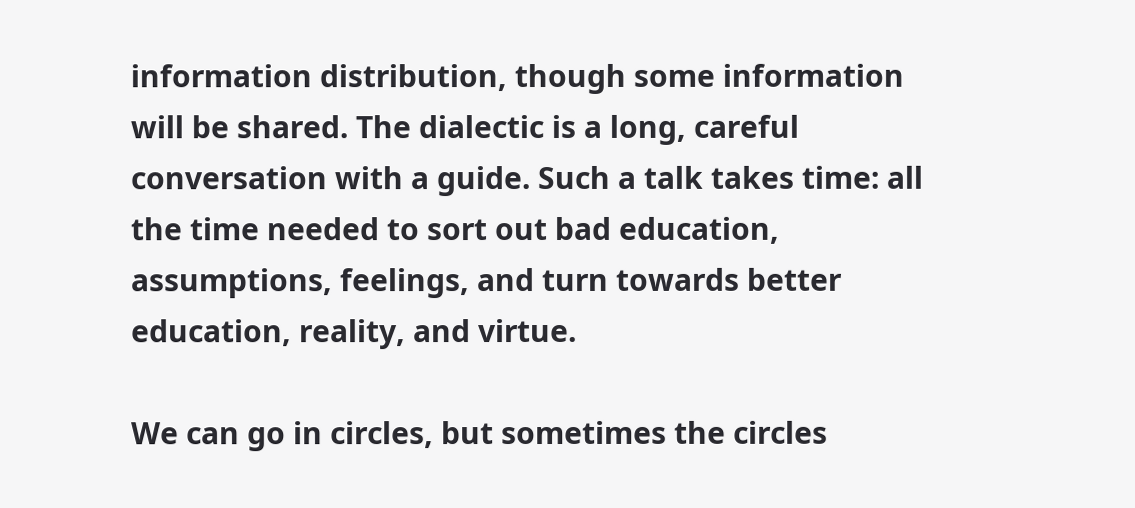information distribution, though some information will be shared. The dialectic is a long, careful conversation with a guide. Such a talk takes time: all the time needed to sort out bad education, assumptions, feelings, and turn towards better education, reality, and virtue.

We can go in circles, but sometimes the circles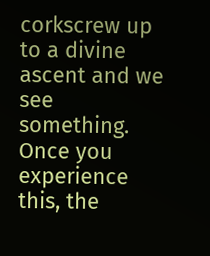corkscrew up to a divine ascent and we see something. Once you experience this, the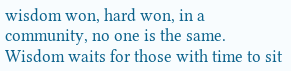wisdom won, hard won, in a community, no one is the same. Wisdom waits for those with time to sit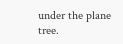under the plane tree.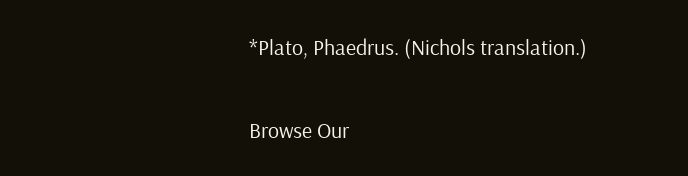*Plato, Phaedrus. (Nichols translation.)

Browse Our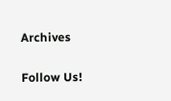Archives

Follow Us!